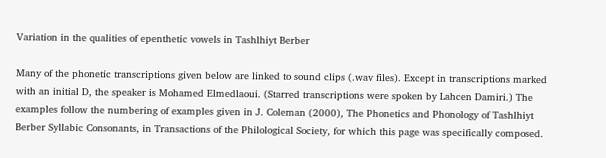Variation in the qualities of epenthetic vowels in Tashlhiyt Berber

Many of the phonetic transcriptions given below are linked to sound clips (.wav files). Except in transcriptions marked with an initial D, the speaker is Mohamed Elmedlaoui. (Starred transcriptions were spoken by Lahcen Damiri.) The examples follow the numbering of examples given in J. Coleman (2000), The Phonetics and Phonology of Tashlhiyt Berber Syllabic Consonants, in Transactions of the Philological Society, for which this page was specifically composed.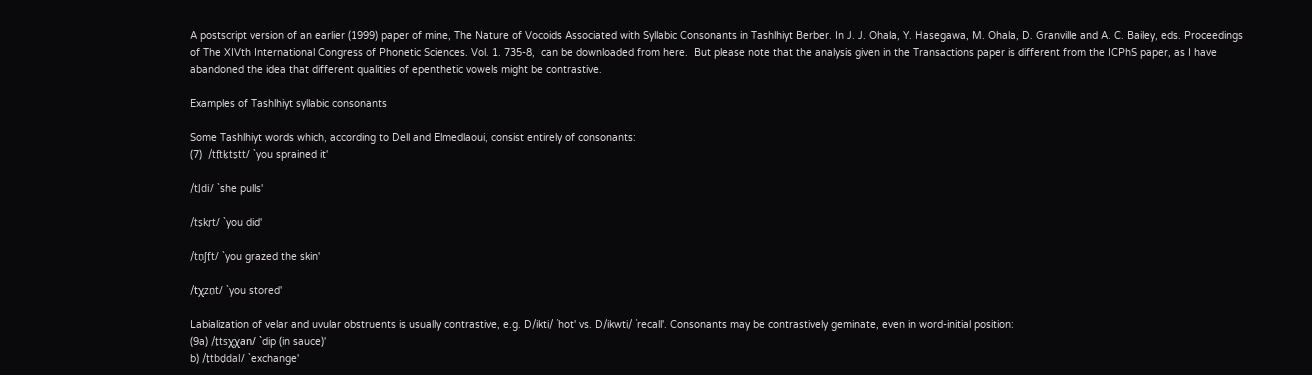A postscript version of an earlier (1999) paper of mine, The Nature of Vocoids Associated with Syllabic Consonants in Tashlhiyt Berber. In J. J. Ohala, Y. Hasegawa, M. Ohala, D. Granville and A. C. Bailey, eds. Proceedings of The XIVth International Congress of Phonetic Sciences. Vol. 1. 735-8,  can be downloaded from here.  But please note that the analysis given in the Transactions paper is different from the ICPhS paper, as I have abandoned the idea that different qualities of epenthetic vowels might be contrastive.

Examples of Tashlhiyt syllabic consonants

Some Tashlhiyt words which, according to Dell and Elmedlaoui, consist entirely of consonants:
(7)  /tf̩tk̩ts̩tt/ `you sprained it'

/tl̩di/ `she pulls'

/ts̩kr̩t/ `you did'

/tn̩ʃf̩t/ `you grazed the skin'

/tχ̩zn̩t/ `you stored'

Labialization of velar and uvular obstruents is usually contrastive, e.g. D/ikti/ `hot' vs. D/ikwti/ `recall'. Consonants may be contrastively geminate, even in word-initial position:
(9a) /t̩tsχ̩χan/ `dip (in sauce)'
b) /t̩tbd̩dal/ `exchange'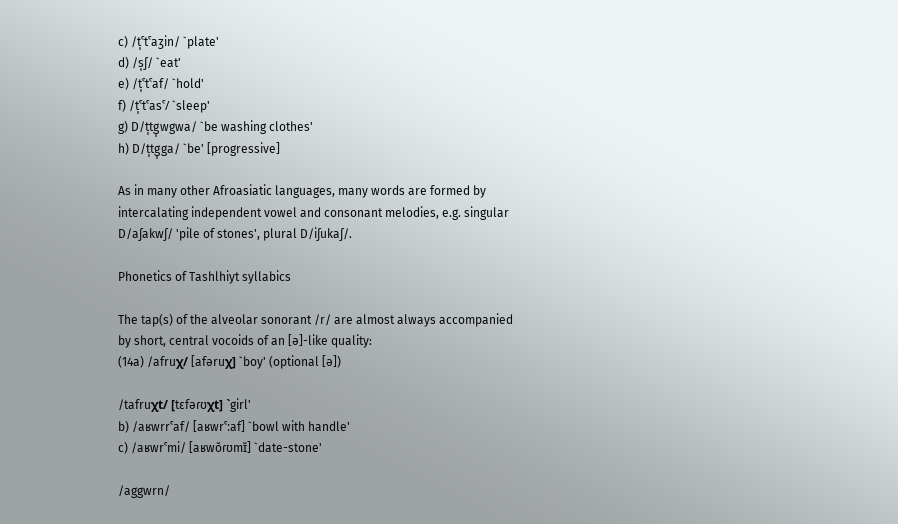c) /t̩ˁtˁaʒin/ `plate'
d) /s̩ʃ/ `eat'
e) /t̩ˁtˁaf/ `hold'
f) /t̩ˁtˁasˁ/ `sleep'
g) D/t̩tg̩wgwa/ `be washing clothes'
h) D/t̩tg̩ga/ `be' [progressive]

As in many other Afroasiatic languages, many words are formed by intercalating independent vowel and consonant melodies, e.g. singular D/aʃakwʃ/ 'pile of stones', plural D/iʃukaʃ/.

Phonetics of Tashlhiyt syllabics

The tap(s) of the alveolar sonorant /r/ are almost always accompanied by short, central vocoids of an [ə]-like quality:
(14a) /afruχ/ [afəruχ] `boy' (optional [ə])

/tafruχt/ [tɛfəɾʊχt] `girl'
b) /aʁwrrˁaf/ [aʁwrˁ:af] `bowl with handle'
c) /aʁwrˁmi/ [aʁwŏɾʊmɪ̆] `date-stone'

/aggwrn/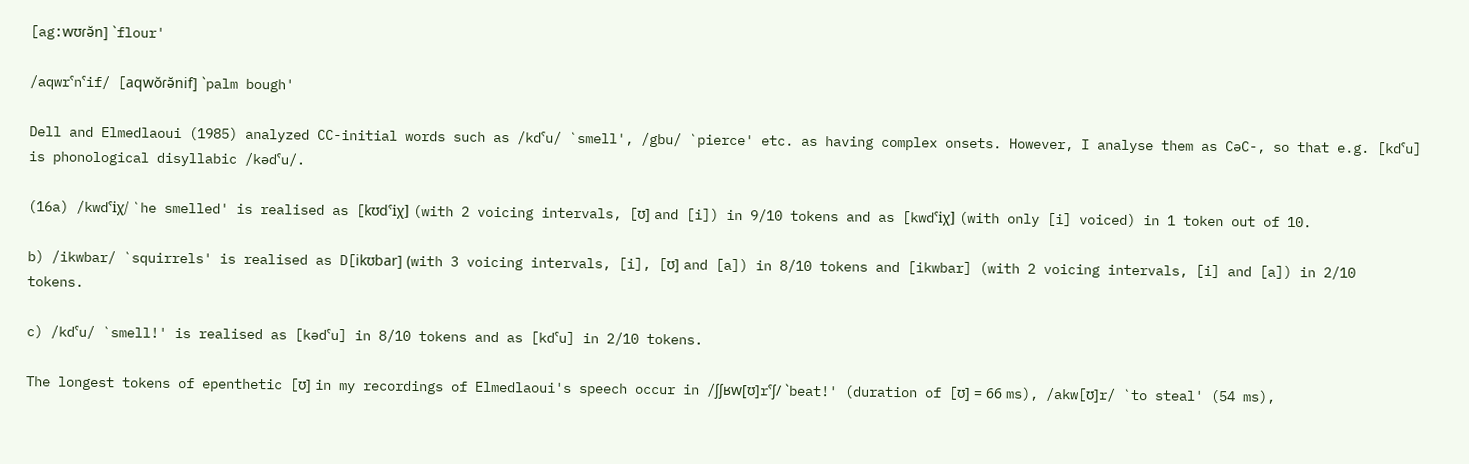[ag:wʊɾə̆n] `flour'

/aqwrˁnˁif/ [aqwŏɾə̆nif] `palm bough'

Dell and Elmedlaoui (1985) analyzed CC-initial words such as /kdˁu/ `smell', /gbu/ `pierce' etc. as having complex onsets. However, I analyse them as CəC-, so that e.g. [kdˁu] is phonological disyllabic /kədˁu/.

(16a) /kwdˁiχ/ `he smelled' is realised as [kʊdˁiχ] (with 2 voicing intervals, [ʊ] and [i]) in 9/10 tokens and as [kwdˁiχ] (with only [i] voiced) in 1 token out of 10.

b) /ikwbar/ `squirrels' is realised as D[ikʊbar] (with 3 voicing intervals, [i], [ʊ] and [a]) in 8/10 tokens and [ikwbar] (with 2 voicing intervals, [i] and [a]) in 2/10 tokens.

c) /kdˁu/ `smell!' is realised as [kədˁu] in 8/10 tokens and as [kdˁu] in 2/10 tokens.

The longest tokens of epenthetic [ʊ] in my recordings of Elmedlaoui's speech occur in /ʃʃʁw[ʊ]rˁʃ/ `beat!' (duration of [ʊ] = 66 ms), /akw[ʊ]r/ `to steal' (54 ms),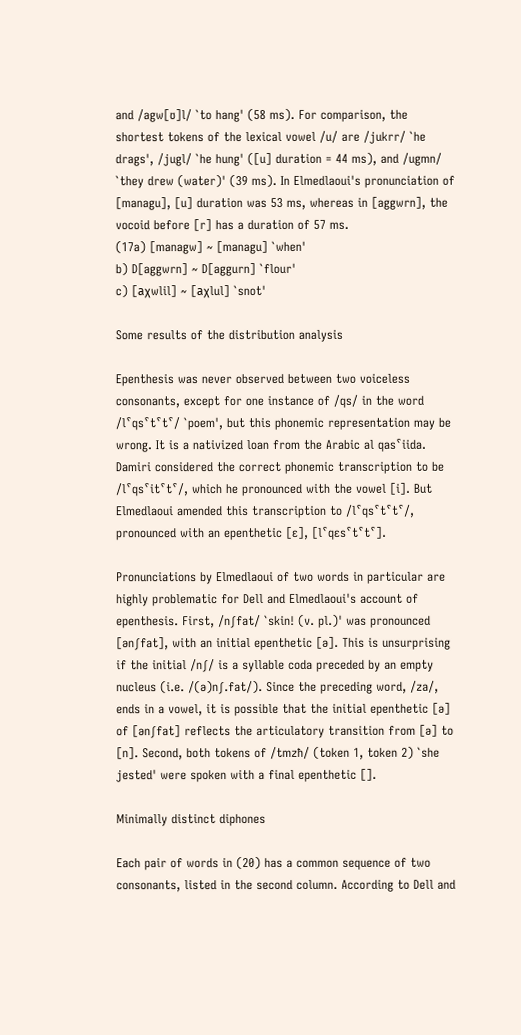and /agw[ʊ]l/ `to hang' (58 ms). For comparison, the shortest tokens of the lexical vowel /u/ are /jukrr/ `he drags', /jugl/ `he hung' ([u] duration = 44 ms), and /ugmn/ `they drew (water)' (39 ms). In Elmedlaoui's pronunciation of [managu], [u] duration was 53 ms, whereas in [aggwrn], the vocoid before [r] has a duration of 57 ms.
(17a) [managw] ~ [managu] `when'
b) D[aggwrn] ~ D[aggurn] `flour'
c) [aχwlil] ~ [aχlul] `snot'

Some results of the distribution analysis

Epenthesis was never observed between two voiceless consonants, except for one instance of /qs/ in the word /lˁqsˁtˁtˁ/ `poem', but this phonemic representation may be wrong. It is a nativized loan from the Arabic al qasˁiida. Damiri considered the correct phonemic transcription to be /lˁqsˁitˁtˁ/, which he pronounced with the vowel [i]. But Elmedlaoui amended this transcription to /lˁqsˁtˁtˁ/, pronounced with an epenthetic [ɛ], [lˁqɛsˁtˁtˁ].

Pronunciations by Elmedlaoui of two words in particular are highly problematic for Dell and Elmedlaoui's account of epenthesis. First, /nʃfat/ `skin! (v. pl.)' was pronounced [ənʃfat], with an initial epenthetic [ə]. This is unsurprising if the initial /nʃ/ is a syllable coda preceded by an empty nucleus (i.e. /(ə)nʃ.fat/). Since the preceding word, /za/, ends in a vowel, it is possible that the initial epenthetic [ə] of [ənʃfat] reflects the articulatory transition from [ə] to [n]. Second, both tokens of /tmzħ/ (token 1, token 2) `she jested' were spoken with a final epenthetic [].

Minimally distinct diphones

Each pair of words in (20) has a common sequence of two consonants, listed in the second column. According to Dell and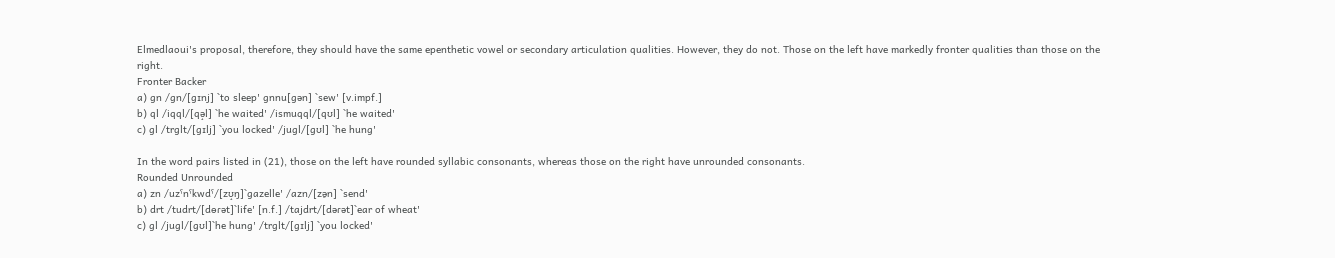Elmedlaoui's proposal, therefore, they should have the same epenthetic vowel or secondary articulation qualities. However, they do not. Those on the left have markedly fronter qualities than those on the right.
Fronter Backer
a) gn /gn/[gɪnj] `to sleep' gnnu[gən] `sew' [v.impf.]
b) ql /iqql/[qə̟l] `he waited' /ismuqql/[qʊl] `he waited'
c) gl /trglt/[gɪlj] `you locked' /jugl/[gʊl] `he hung'

In the word pairs listed in (21), those on the left have rounded syllabic consonants, whereas those on the right have unrounded consonants.
Rounded Unrounded
a) zn /uzˁnˁkwdˁ/[zʊ̟ŋ]`gazelle' /azn/[zə̠n] `send'
b) drt /tudrt/[dɵɾət]`life' [n.f.] /tajdrt/[dəɾət]`ear of wheat'
c) gl /jugl/[gʊl]`he hung' /trglt/[gɪlj] `you locked'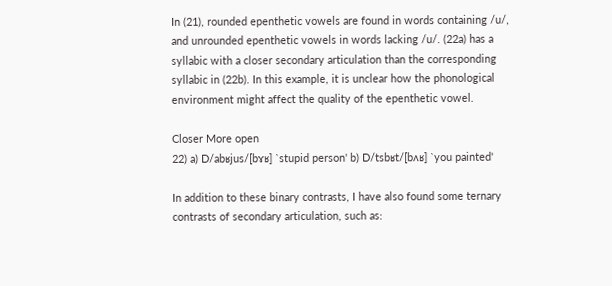In (21), rounded epenthetic vowels are found in words containing /u/, and unrounded epenthetic vowels in words lacking /u/. (22a) has a syllabic with a closer secondary articulation than the corresponding syllabic in (22b). In this example, it is unclear how the phonological environment might affect the quality of the epenthetic vowel.

Closer More open
22) a) D/abʁjus/[bɤʁ] `stupid person' b) D/tsbʁt/[bʌʁ] `you painted'

In addition to these binary contrasts, I have also found some ternary contrasts of secondary articulation, such as: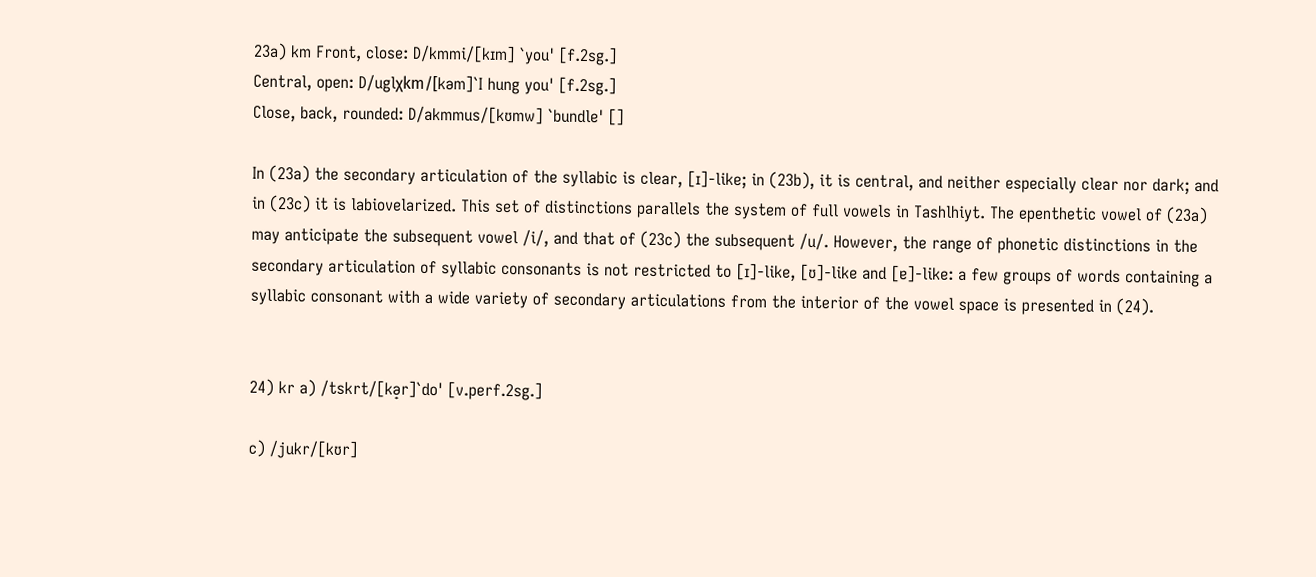23a) km Front, close: D/kmmi/[kɪm] `you' [f.2sg.]
Central, open: D/uglχkm/[kəm]`I hung you' [f.2sg.]
Close, back, rounded: D/akmmus/[kʊmw] `bundle' []

In (23a) the secondary articulation of the syllabic is clear, [ɪ]-like; in (23b), it is central, and neither especially clear nor dark; and in (23c) it is labiovelarized. This set of distinctions parallels the system of full vowels in Tashlhiyt. The epenthetic vowel of (23a) may anticipate the subsequent vowel /i/, and that of (23c) the subsequent /u/. However, the range of phonetic distinctions in the secondary articulation of syllabic consonants is not restricted to [ɪ]-like, [ʊ]-like and [ɐ]-like: a few groups of words containing a syllabic consonant with a wide variety of secondary articulations from the interior of the vowel space is presented in (24).


24) kr a) /tskrt/[kə̟r]`do' [v.perf.2sg.]

c) /jukr/[kʊr]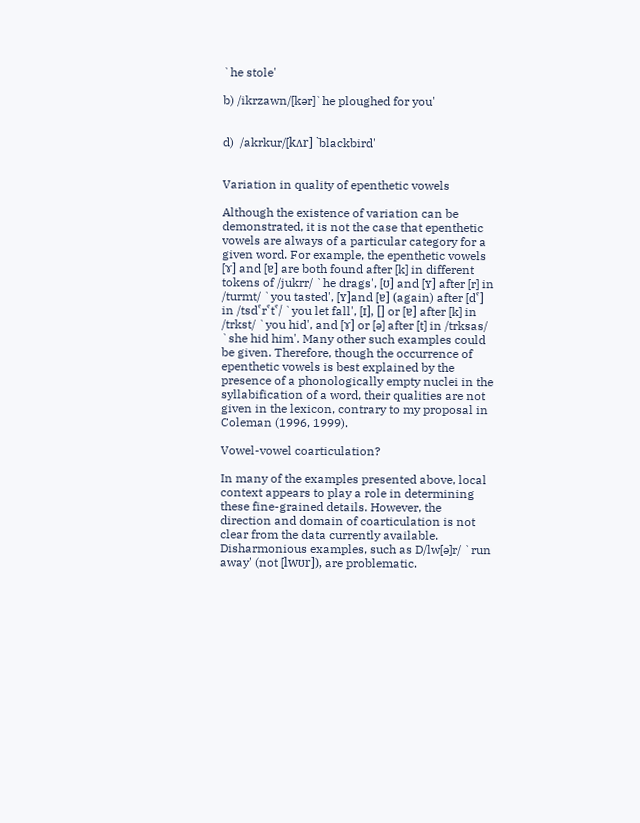`he stole'

b) /ikrzawn/[kər]`he ploughed for you'


d)  /akrkur/[kʌr] `blackbird'


Variation in quality of epenthetic vowels

Although the existence of variation can be demonstrated, it is not the case that epenthetic vowels are always of a particular category for a given word. For example, the epenthetic vowels [ɤ] and [ɐ] are both found after [k] in different tokens of /jukrr/ `he drags', [ʊ] and [ʏ] after [r] in /turmt/ `you tasted', [ʏ]and [ɐ] (again) after [dˁ] in /tsdˁrˁtˁ/ `you let fall', [ɪ], [] or [ɐ] after [k] in /trkst/ `you hid', and [ɤ] or [ə] after [t] in /trksas/ `she hid him'. Many other such examples could be given. Therefore, though the occurrence of epenthetic vowels is best explained by the presence of a phonologically empty nuclei in the syllabification of a word, their qualities are not given in the lexicon, contrary to my proposal in Coleman (1996, 1999).

Vowel-vowel coarticulation?

In many of the examples presented above, local context appears to play a role in determining these fine-grained details. However, the direction and domain of coarticulation is not clear from the data currently available. Disharmonious examples, such as D/lw[ə]r/ `run away' (not [lwʊr]), are problematic.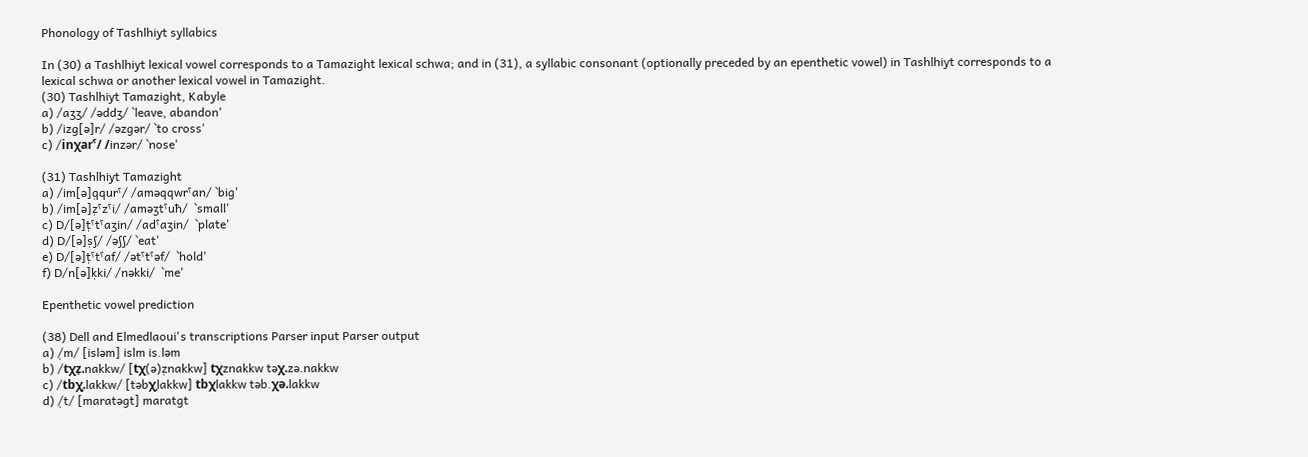Phonology of Tashlhiyt syllabics

In (30) a Tashlhiyt lexical vowel corresponds to a Tamazight lexical schwa; and in (31), a syllabic consonant (optionally preceded by an epenthetic vowel) in Tashlhiyt corresponds to a lexical schwa or another lexical vowel in Tamazight.
(30) Tashlhiyt Tamazight, Kabyle
a) /aʒʒ/ /əddʒ/ `leave, abandon'
b) /izg[ə]r/ /əzgər/ `to cross'
c) /inχarˁ/ /inzər/ `nose'

(31) Tashlhiyt Tamazight
a) /im[ə]q̩qurˁ/ /aməqqwrˁan/ `big'
b) /im[ə]z̩ˁzˁi/ /aməʒtˁuħ/  `small'
c) D/[ə]t̩ˁtˁaʒin/ /adˁaʒin/  `plate'
d) D/[ə]s̩ʃ/ /əʃʃ/ `eat'
e) D/[ə]t̩ˁtˁaf/ /ətˁtˁəf/  `hold'
f) D/n[ə]k̩ki/ /nəkki/  `me'

Epenthetic vowel prediction

(38) Dell and Elmedlaoui's transcriptions Parser input Parser output
a) /̩m/ [isləm] islm is.ləm
b) /tχz̩.nakkw/ [tχ(ə)z̩nakkw] tχznakkw təχ.zə.nakkw
c) /tbχ̩.lakkw/ [təbχ̩lakkw] tbχlakkw təb.χə.lakkw
d) /̩t/ [maratəgt] maratgt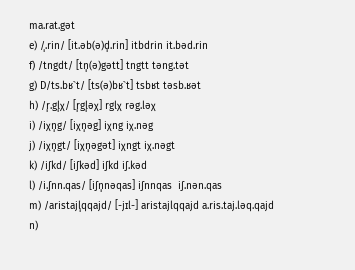ma.rat.gət
e) /̩.rin/ [it.əb(ə)d̩.rin] itbdrin it.bəd.rin
f) /tngdt/ [tn̩(ə)gətt] tngtt təng.tət
g) D/ts.bʁ`t/ [ts(ə)bʁ`t] tsbʁt təsb.ʁət
h) /r̩.gl̩χ/ [r̩gl̩əχ] rglχ rəg.ləχ
i) /iχn̩g/ [iχn̩əg] iχng iχ.nəg
j) /iχn̩gt/ [iχn̩əgət] iχngt iχ.nəgt
k) /iʃkd/ [iʃkəd] iʃkd iʃ.kəd
l) /i.ʃnn.qas/ [iʃn̩nəqas] iʃnnqas  iʃ.nən.qas
m) /aristajl̩qqajd/ [-jɪl-] aristajlqqajd a.ris.taj.ləq.qajd
n)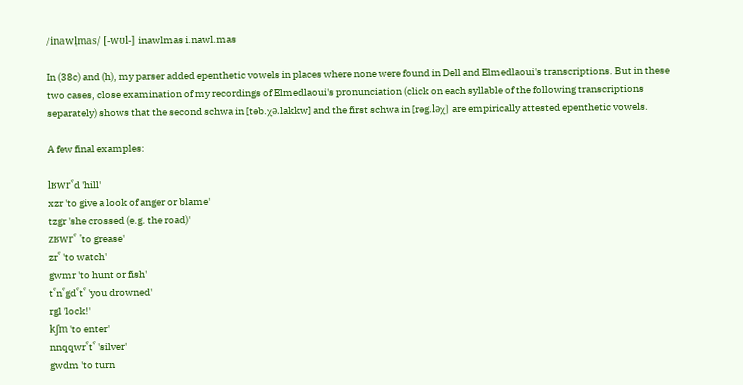/inawl̩mas/ [-wʊl-] inawlmas i.nawl.mas

In (38c) and (h), my parser added epenthetic vowels in places where none were found in Dell and Elmedlaoui's transcriptions. But in these two cases, close examination of my recordings of Elmedlaoui's pronunciation (click on each syllable of the following transcriptions separately) shows that the second schwa in [təb.χə.lakkw] and the first schwa in [rəg.ləχ] are empirically attested epenthetic vowels.

A few final examples:

lʁwrˁd 'hill'
xzr 'to give a look of anger or blame'
tzgr 'she crossed (e.g. the road)'
zʁwrˁ 'to grease'
zrˁ 'to watch'
gwmr 'to hunt or fish'
tˁnˁgdˁtˁ 'you drowned'
rgl 'lock!'
kʃm 'to enter'
nnqqwrˁtˁ 'silver'
gwdm 'to turn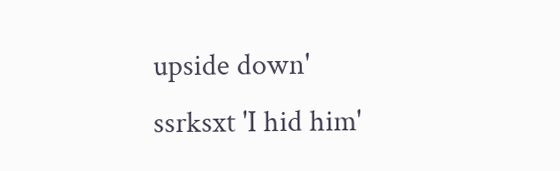upside down'
ssrksxt 'I hid him'